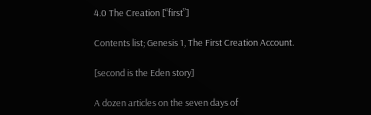4.0 The Creation [“first”]

Contents list; Genesis 1, The First Creation Account.

[second is the Eden story]

A dozen articles on the seven days of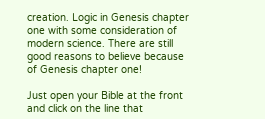creation. Logic in Genesis chapter one with some consideration of modern science. There are still good reasons to believe because of Genesis chapter one!

Just open your Bible at the front and click on the line that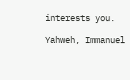interests you.

Yahweh, Immanuel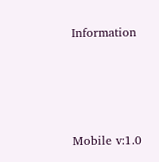Information




Mobile v:1.0